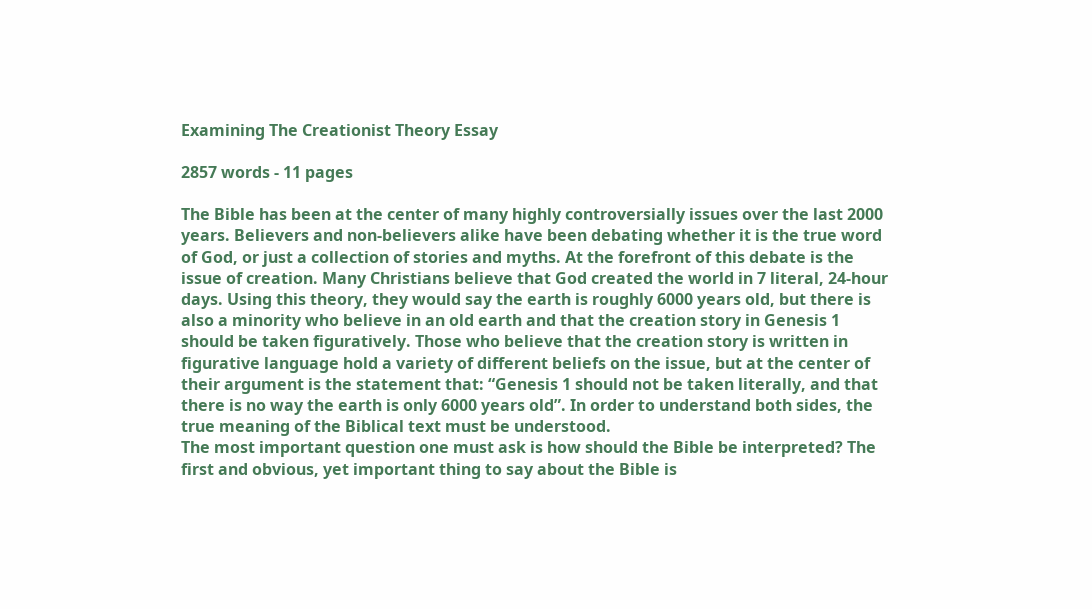Examining The Creationist Theory Essay

2857 words - 11 pages

The Bible has been at the center of many highly controversially issues over the last 2000 years. Believers and non-believers alike have been debating whether it is the true word of God, or just a collection of stories and myths. At the forefront of this debate is the issue of creation. Many Christians believe that God created the world in 7 literal, 24-hour days. Using this theory, they would say the earth is roughly 6000 years old, but there is also a minority who believe in an old earth and that the creation story in Genesis 1 should be taken figuratively. Those who believe that the creation story is written in figurative language hold a variety of different beliefs on the issue, but at the center of their argument is the statement that: “Genesis 1 should not be taken literally, and that there is no way the earth is only 6000 years old”. In order to understand both sides, the true meaning of the Biblical text must be understood.
The most important question one must ask is how should the Bible be interpreted? The first and obvious, yet important thing to say about the Bible is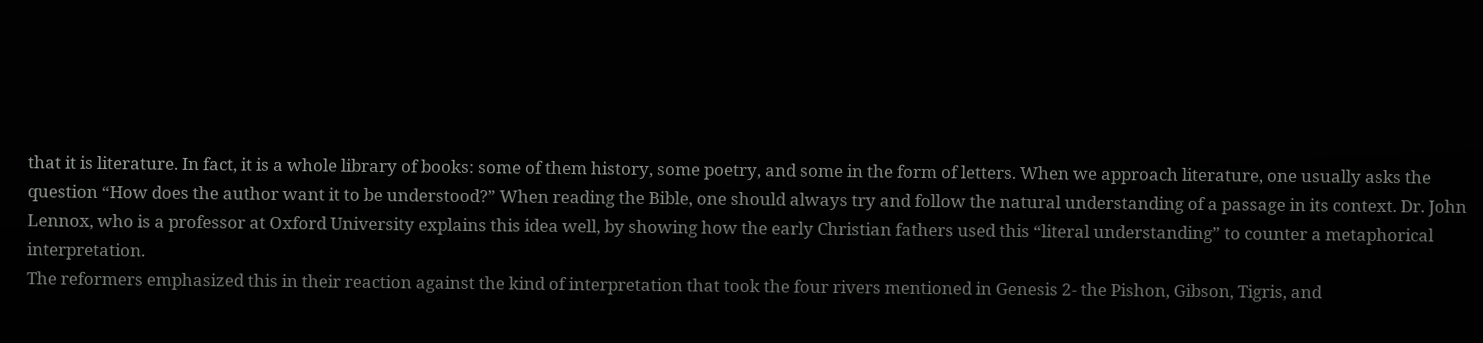that it is literature. In fact, it is a whole library of books: some of them history, some poetry, and some in the form of letters. When we approach literature, one usually asks the question “How does the author want it to be understood?” When reading the Bible, one should always try and follow the natural understanding of a passage in its context. Dr. John Lennox, who is a professor at Oxford University explains this idea well, by showing how the early Christian fathers used this “literal understanding” to counter a metaphorical interpretation.
The reformers emphasized this in their reaction against the kind of interpretation that took the four rivers mentioned in Genesis 2- the Pishon, Gibson, Tigris, and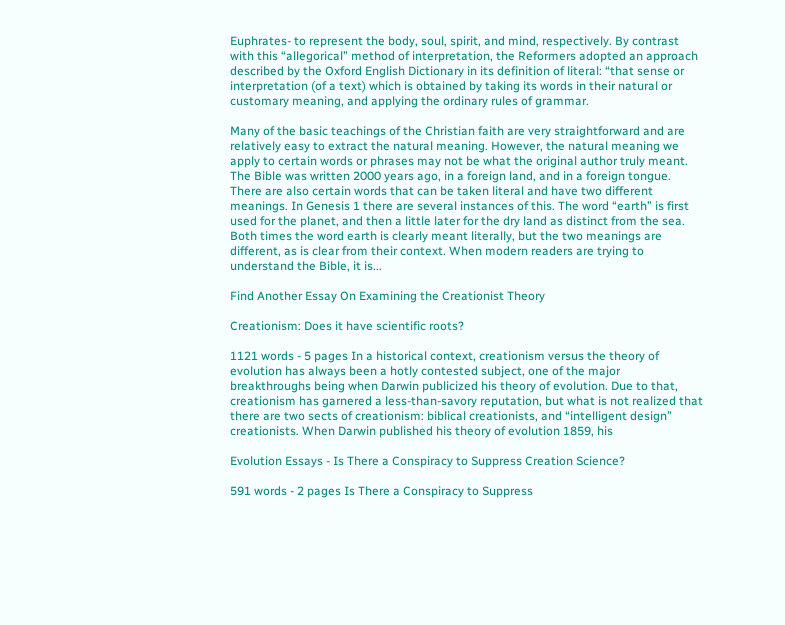Euphrates- to represent the body, soul, spirit, and mind, respectively. By contrast with this “allegorical” method of interpretation, the Reformers adopted an approach described by the Oxford English Dictionary in its definition of literal: “that sense or interpretation (of a text) which is obtained by taking its words in their natural or customary meaning, and applying the ordinary rules of grammar.

Many of the basic teachings of the Christian faith are very straightforward and are relatively easy to extract the natural meaning. However, the natural meaning we apply to certain words or phrases may not be what the original author truly meant. The Bible was written 2000 years ago, in a foreign land, and in a foreign tongue. There are also certain words that can be taken literal and have two different meanings. In Genesis 1 there are several instances of this. The word “earth” is first used for the planet, and then a little later for the dry land as distinct from the sea. Both times the word earth is clearly meant literally, but the two meanings are different, as is clear from their context. When modern readers are trying to understand the Bible, it is...

Find Another Essay On Examining the Creationist Theory

Creationism: Does it have scientific roots?

1121 words - 5 pages In a historical context, creationism versus the theory of evolution has always been a hotly contested subject, one of the major breakthroughs being when Darwin publicized his theory of evolution. Due to that, creationism has garnered a less-than-savory reputation, but what is not realized that there are two sects of creationism: biblical creationists, and “intelligent design” creationists. When Darwin published his theory of evolution 1859, his

Evolution Essays - Is There a Conspiracy to Suppress Creation Science?

591 words - 2 pages Is There a Conspiracy to Suppress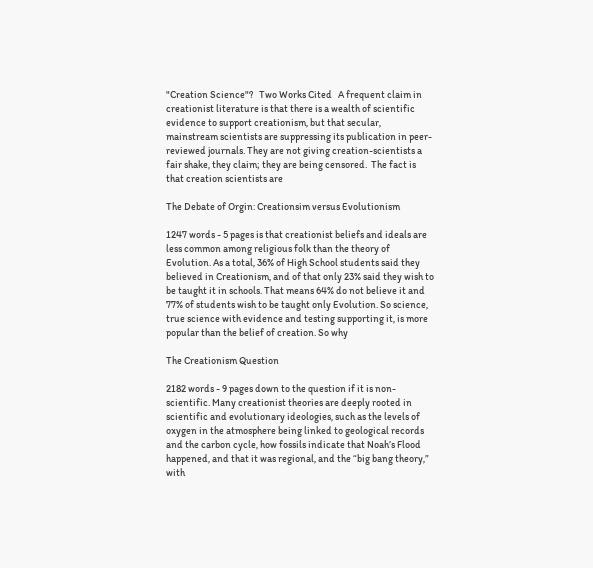"Creation Science"?   Two Works Cited   A frequent claim in creationist literature is that there is a wealth of scientific evidence to support creationism, but that secular, mainstream scientists are suppressing its publication in peer-reviewed journals. They are not giving creation-scientists a fair shake, they claim; they are being censored.  The fact is that creation scientists are

The Debate of Orgin: Creationsim versus Evolutionism

1247 words - 5 pages is that creationist beliefs and ideals are less common among religious folk than the theory of Evolution. As a total, 36% of High School students said they believed in Creationism, and of that only 23% said they wish to be taught it in schools. That means 64% do not believe it and 77% of students wish to be taught only Evolution. So science, true science with evidence and testing supporting it, is more popular than the belief of creation. So why

The Creationism Question

2182 words - 9 pages down to the question if it is non-scientific. Many creationist theories are deeply rooted in scientific and evolutionary ideologies, such as the levels of oxygen in the atmosphere being linked to geological records and the carbon cycle, how fossils indicate that Noah’s Flood happened, and that it was regional, and the “big bang theory,” with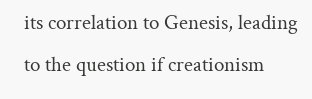its correlation to Genesis, leading to the question if creationism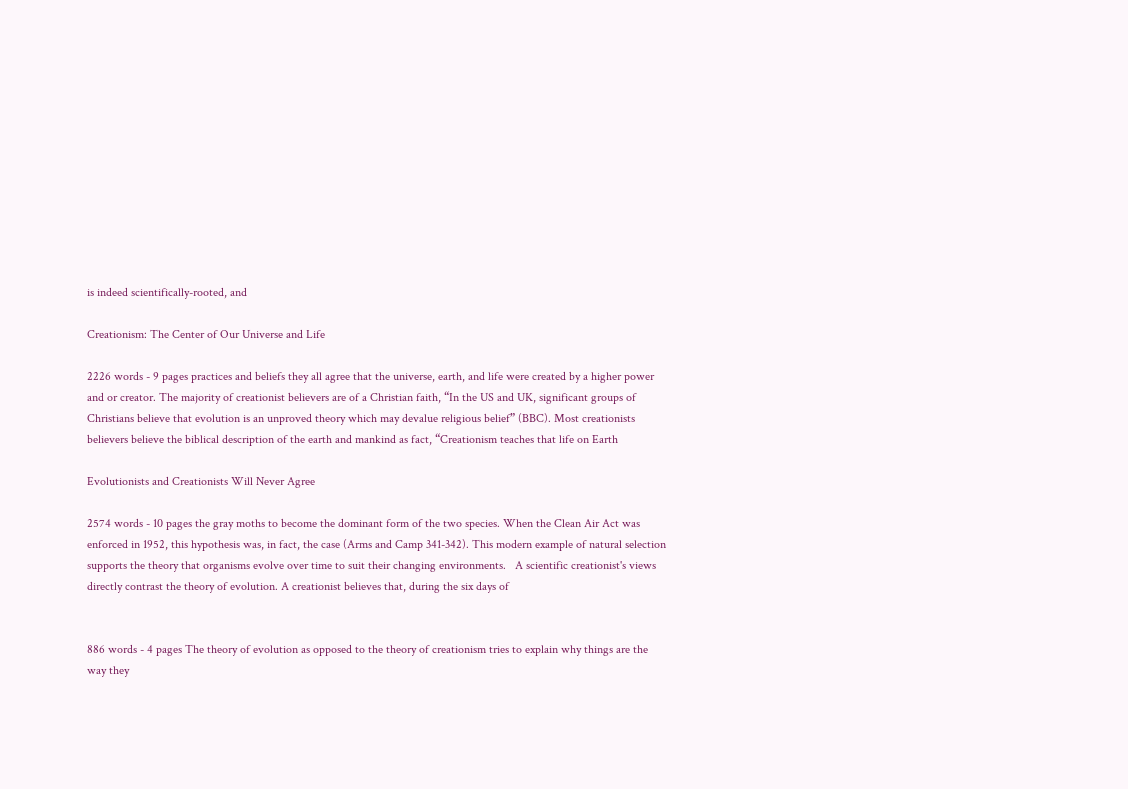is indeed scientifically-rooted, and

Creationism: The Center of Our Universe and Life

2226 words - 9 pages practices and beliefs they all agree that the universe, earth, and life were created by a higher power and or creator. The majority of creationist believers are of a Christian faith, “In the US and UK, significant groups of Christians believe that evolution is an unproved theory which may devalue religious belief” (BBC). Most creationists believers believe the biblical description of the earth and mankind as fact, “Creationism teaches that life on Earth

Evolutionists and Creationists Will Never Agree

2574 words - 10 pages the gray moths to become the dominant form of the two species. When the Clean Air Act was enforced in 1952, this hypothesis was, in fact, the case (Arms and Camp 341-342). This modern example of natural selection supports the theory that organisms evolve over time to suit their changing environments.   A scientific creationist's views directly contrast the theory of evolution. A creationist believes that, during the six days of


886 words - 4 pages The theory of evolution as opposed to the theory of creationism tries to explain why things are the way they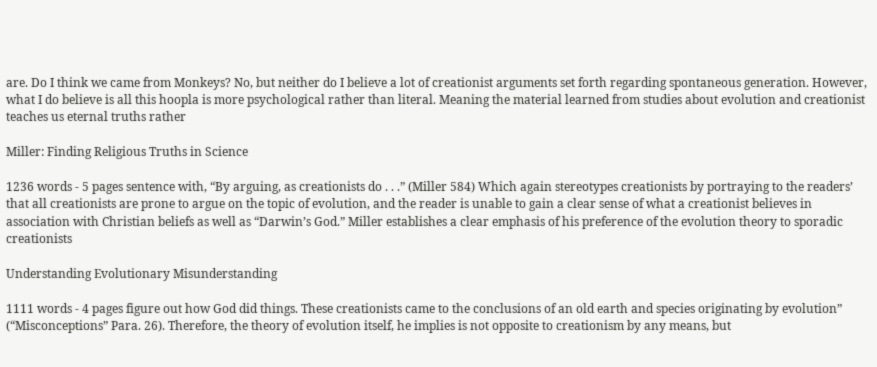are. Do I think we came from Monkeys? No, but neither do I believe a lot of creationist arguments set forth regarding spontaneous generation. However, what I do believe is all this hoopla is more psychological rather than literal. Meaning the material learned from studies about evolution and creationist teaches us eternal truths rather

Miller: Finding Religious Truths in Science

1236 words - 5 pages sentence with, “By arguing, as creationists do . . .” (Miller 584) Which again stereotypes creationists by portraying to the readers’ that all creationists are prone to argue on the topic of evolution, and the reader is unable to gain a clear sense of what a creationist believes in association with Christian beliefs as well as “Darwin’s God.” Miller establishes a clear emphasis of his preference of the evolution theory to sporadic creationists

Understanding Evolutionary Misunderstanding

1111 words - 4 pages figure out how God did things. These creationists came to the conclusions of an old earth and species originating by evolution” (“Misconceptions” Para. 26). Therefore, the theory of evolution itself, he implies is not opposite to creationism by any means, but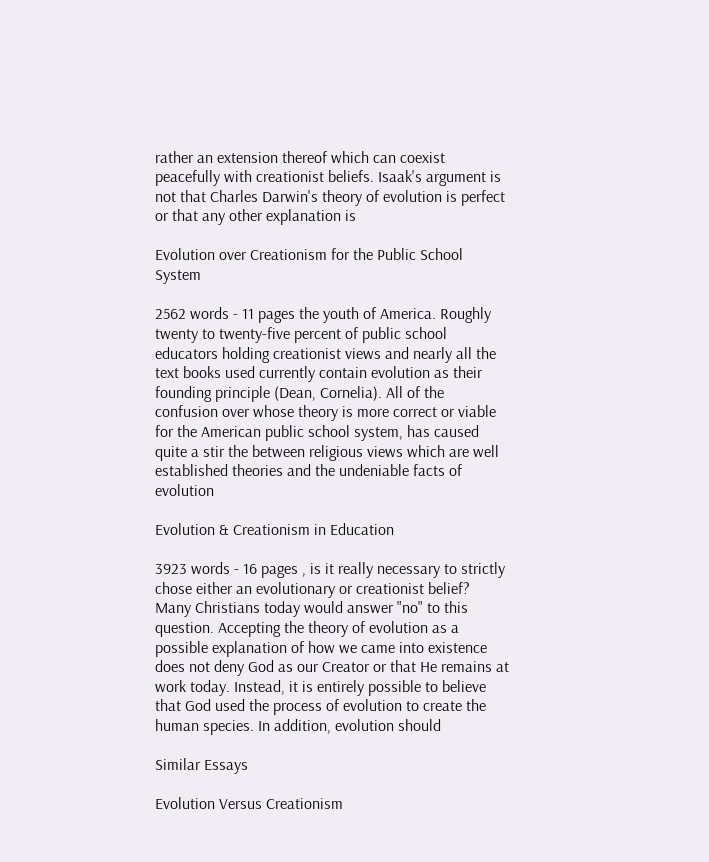rather an extension thereof which can coexist peacefully with creationist beliefs. Isaak's argument is not that Charles Darwin's theory of evolution is perfect or that any other explanation is

Evolution over Creationism for the Public School System

2562 words - 11 pages the youth of America. Roughly twenty to twenty-five percent of public school educators holding creationist views and nearly all the text books used currently contain evolution as their founding principle (Dean, Cornelia). All of the confusion over whose theory is more correct or viable for the American public school system, has caused quite a stir the between religious views which are well established theories and the undeniable facts of evolution

Evolution & Creationism in Education

3923 words - 16 pages , is it really necessary to strictly chose either an evolutionary or creationist belief? Many Christians today would answer "no" to this question. Accepting the theory of evolution as a possible explanation of how we came into existence does not deny God as our Creator or that He remains at work today. Instead, it is entirely possible to believe that God used the process of evolution to create the human species. In addition, evolution should

Similar Essays

Evolution Versus Creationism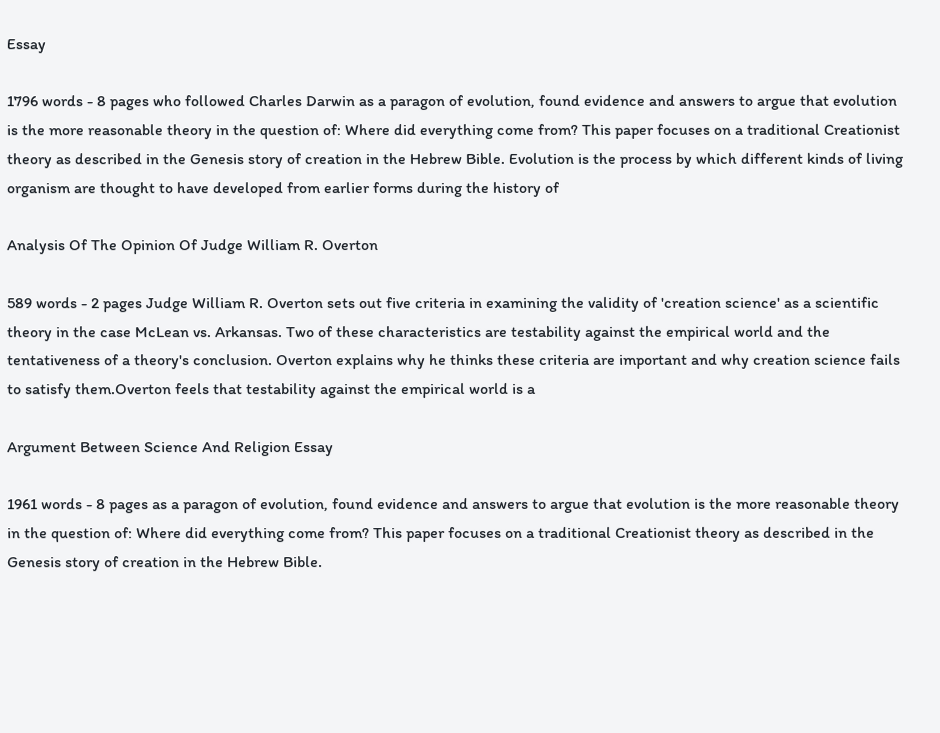Essay

1796 words - 8 pages who followed Charles Darwin as a paragon of evolution, found evidence and answers to argue that evolution is the more reasonable theory in the question of: Where did everything come from? This paper focuses on a traditional Creationist theory as described in the Genesis story of creation in the Hebrew Bible. Evolution is the process by which different kinds of living organism are thought to have developed from earlier forms during the history of

Analysis Of The Opinion Of Judge William R. Overton

589 words - 2 pages Judge William R. Overton sets out five criteria in examining the validity of 'creation science' as a scientific theory in the case McLean vs. Arkansas. Two of these characteristics are testability against the empirical world and the tentativeness of a theory's conclusion. Overton explains why he thinks these criteria are important and why creation science fails to satisfy them.Overton feels that testability against the empirical world is a

Argument Between Science And Religion Essay

1961 words - 8 pages as a paragon of evolution, found evidence and answers to argue that evolution is the more reasonable theory in the question of: Where did everything come from? This paper focuses on a traditional Creationist theory as described in the Genesis story of creation in the Hebrew Bible.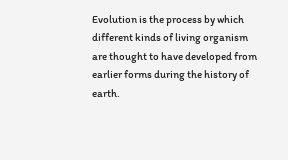Evolution is the process by which different kinds of living organism are thought to have developed from earlier forms during the history of earth.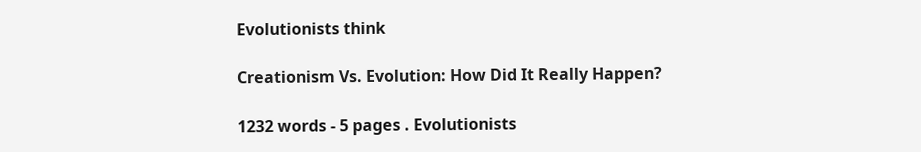Evolutionists think

Creationism Vs. Evolution: How Did It Really Happen?

1232 words - 5 pages . Evolutionists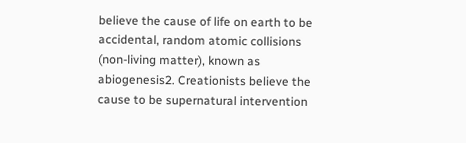believe the cause of life on earth to be accidental, random atomic collisions (non-living matter), known as abiogenesis2. Creationists believe the cause to be supernatural intervention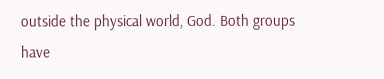outside the physical world, God. Both groups have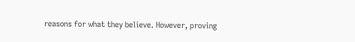reasons for what they believe. However, proving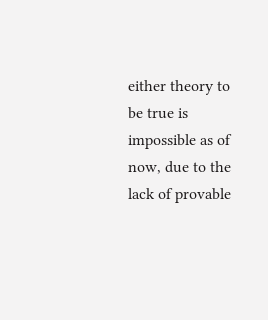either theory to be true is impossible as of now, due to the lack of provable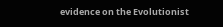evidence on the Evolutionist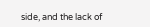side, and the lack of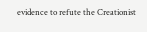evidence to refute the Creationist